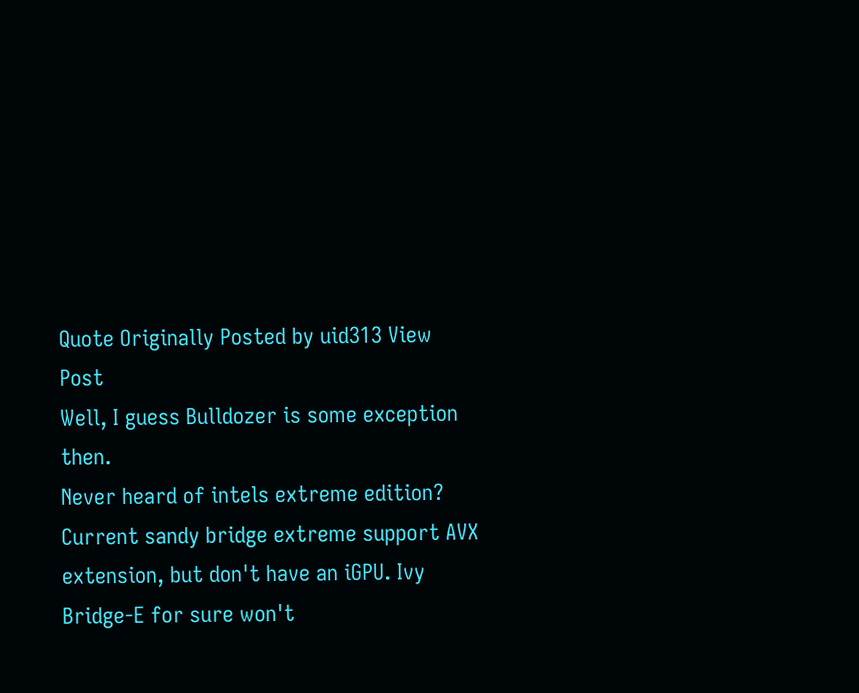Quote Originally Posted by uid313 View Post
Well, I guess Bulldozer is some exception then.
Never heard of intels extreme edition? Current sandy bridge extreme support AVX extension, but don't have an iGPU. Ivy Bridge-E for sure won't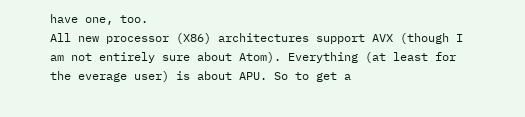have one, too.
All new processor (X86) architectures support AVX (though I am not entirely sure about Atom). Everything (at least for the everage user) is about APU. So to get a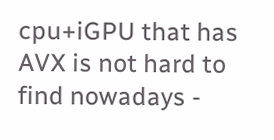cpu+iGPU that has AVX is not hard to find nowadays -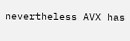nevertheless AVX has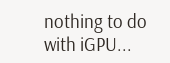nothing to do with iGPU...